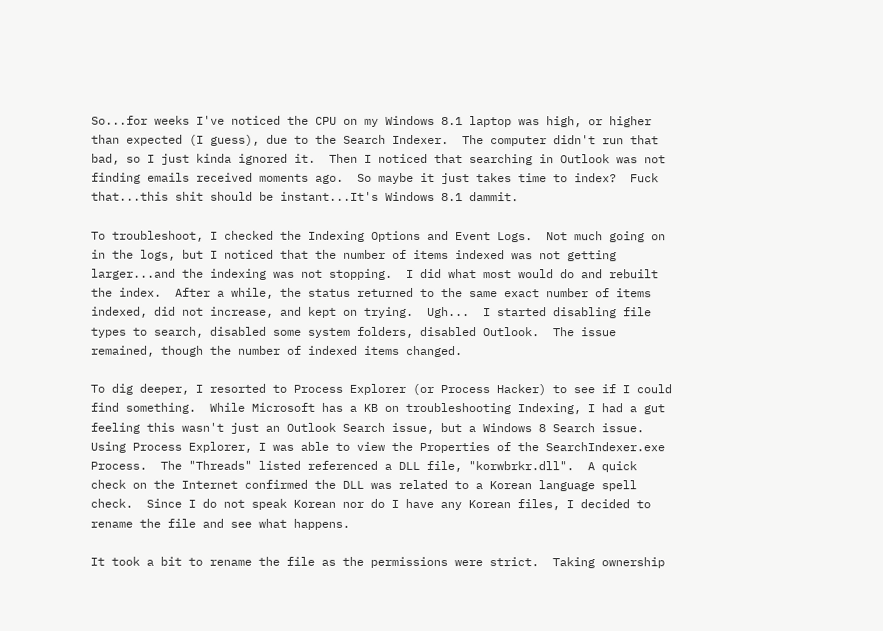So...for weeks I've noticed the CPU on my Windows 8.1 laptop was high, or higher than expected (I guess), due to the Search Indexer.  The computer didn't run that bad, so I just kinda ignored it.  Then I noticed that searching in Outlook was not finding emails received moments ago.  So maybe it just takes time to index?  Fuck that...this shit should be instant...It's Windows 8.1 dammit.

To troubleshoot, I checked the Indexing Options and Event Logs.  Not much going on in the logs, but I noticed that the number of items indexed was not getting larger...and the indexing was not stopping.  I did what most would do and rebuilt the index.  After a while, the status returned to the same exact number of items indexed, did not increase, and kept on trying.  Ugh...  I started disabling file types to search, disabled some system folders, disabled Outlook.  The issue remained, though the number of indexed items changed.

To dig deeper, I resorted to Process Explorer (or Process Hacker) to see if I could find something.  While Microsoft has a KB on troubleshooting Indexing, I had a gut feeling this wasn't just an Outlook Search issue, but a Windows 8 Search issue.  Using Process Explorer, I was able to view the Properties of the SearchIndexer.exe Process.  The "Threads" listed referenced a DLL file, "korwbrkr.dll".  A quick check on the Internet confirmed the DLL was related to a Korean language spell check.  Since I do not speak Korean nor do I have any Korean files, I decided to rename the file and see what happens.

It took a bit to rename the file as the permissions were strict.  Taking ownership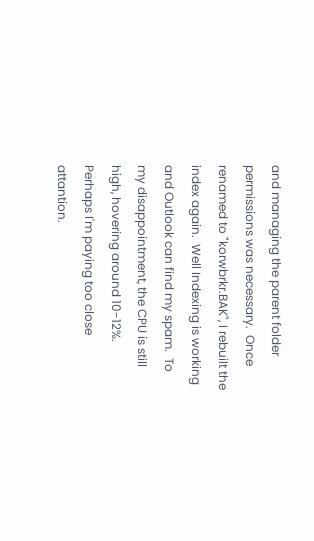and managing the parent folder permissions was necessary.  Once renamed to "korwbrkr.BAK", I rebuilt the index again.  Well Indexing is working and Outlook can find my spam.  To my disappointment, the CPU is still high, hovering around 10-12%.  Perhaps I'm paying too close attantion.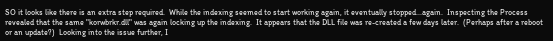SO it looks like there is an extra step required.  While the indexing seemed to start working again, it eventually stopped...again.  Inspecting the Process revealed that the same "korwbrkr.dll" was again locking up the indexing.  It appears that the DLL file was re-created a few days later.  (Perhaps after a reboot or an update?)  Looking into the issue further, I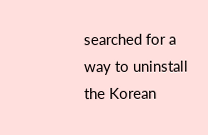searched for a way to uninstall the Korean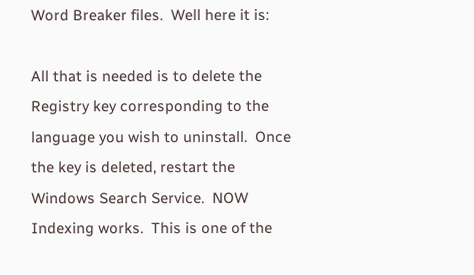Word Breaker files.  Well here it is:

All that is needed is to delete the Registry key corresponding to the language you wish to uninstall.  Once the key is deleted, restart the Windows Search Service.  NOW Indexing works.  This is one of the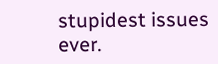stupidest issues ever.